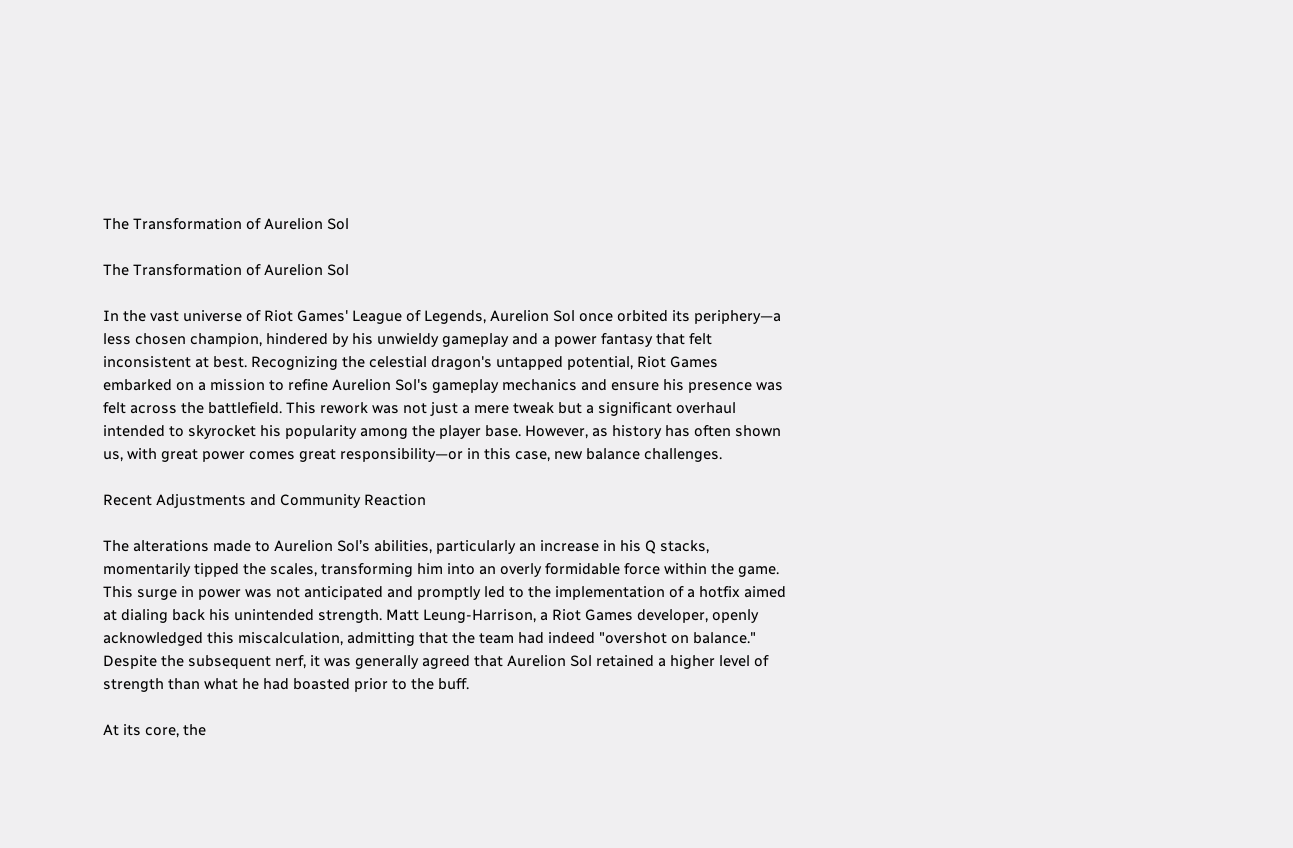The Transformation of Aurelion Sol

The Transformation of Aurelion Sol

In the vast universe of Riot Games' League of Legends, Aurelion Sol once orbited its periphery—a less chosen champion, hindered by his unwieldy gameplay and a power fantasy that felt inconsistent at best. Recognizing the celestial dragon's untapped potential, Riot Games embarked on a mission to refine Aurelion Sol's gameplay mechanics and ensure his presence was felt across the battlefield. This rework was not just a mere tweak but a significant overhaul intended to skyrocket his popularity among the player base. However, as history has often shown us, with great power comes great responsibility—or in this case, new balance challenges.

Recent Adjustments and Community Reaction

The alterations made to Aurelion Sol’s abilities, particularly an increase in his Q stacks, momentarily tipped the scales, transforming him into an overly formidable force within the game. This surge in power was not anticipated and promptly led to the implementation of a hotfix aimed at dialing back his unintended strength. Matt Leung-Harrison, a Riot Games developer, openly acknowledged this miscalculation, admitting that the team had indeed "overshot on balance." Despite the subsequent nerf, it was generally agreed that Aurelion Sol retained a higher level of strength than what he had boasted prior to the buff.

At its core, the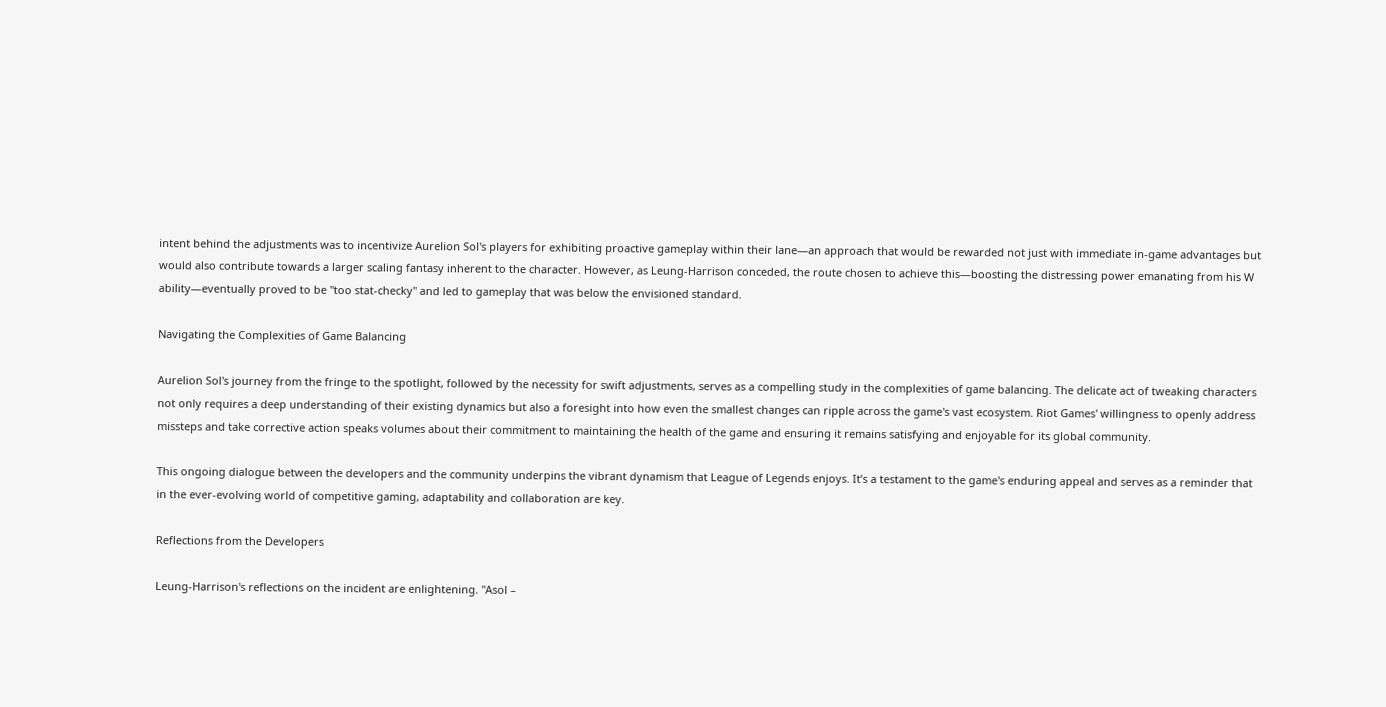intent behind the adjustments was to incentivize Aurelion Sol's players for exhibiting proactive gameplay within their lane—an approach that would be rewarded not just with immediate in-game advantages but would also contribute towards a larger scaling fantasy inherent to the character. However, as Leung-Harrison conceded, the route chosen to achieve this—boosting the distressing power emanating from his W ability—eventually proved to be "too stat-checky" and led to gameplay that was below the envisioned standard.

Navigating the Complexities of Game Balancing

Aurelion Sol's journey from the fringe to the spotlight, followed by the necessity for swift adjustments, serves as a compelling study in the complexities of game balancing. The delicate act of tweaking characters not only requires a deep understanding of their existing dynamics but also a foresight into how even the smallest changes can ripple across the game's vast ecosystem. Riot Games' willingness to openly address missteps and take corrective action speaks volumes about their commitment to maintaining the health of the game and ensuring it remains satisfying and enjoyable for its global community.

This ongoing dialogue between the developers and the community underpins the vibrant dynamism that League of Legends enjoys. It’s a testament to the game's enduring appeal and serves as a reminder that in the ever-evolving world of competitive gaming, adaptability and collaboration are key.

Reflections from the Developers

Leung-Harrison's reflections on the incident are enlightening. "Asol –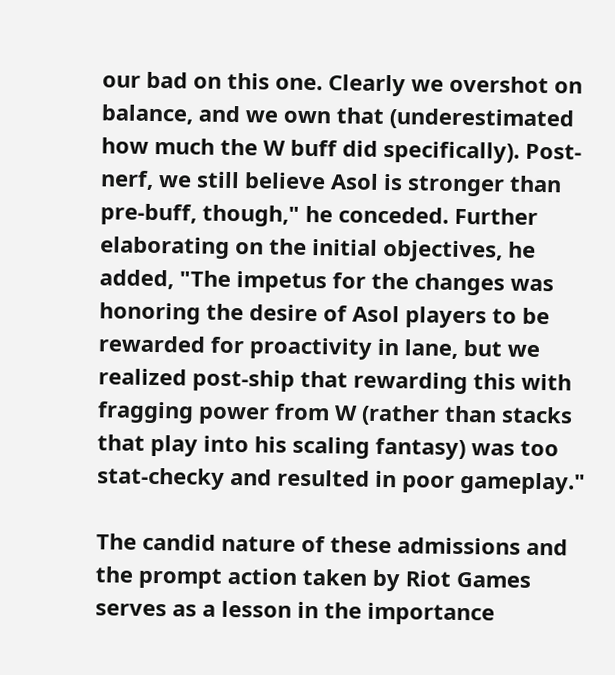our bad on this one. Clearly we overshot on balance, and we own that (underestimated how much the W buff did specifically). Post-nerf, we still believe Asol is stronger than pre-buff, though," he conceded. Further elaborating on the initial objectives, he added, "The impetus for the changes was honoring the desire of Asol players to be rewarded for proactivity in lane, but we realized post-ship that rewarding this with fragging power from W (rather than stacks that play into his scaling fantasy) was too stat-checky and resulted in poor gameplay."

The candid nature of these admissions and the prompt action taken by Riot Games serves as a lesson in the importance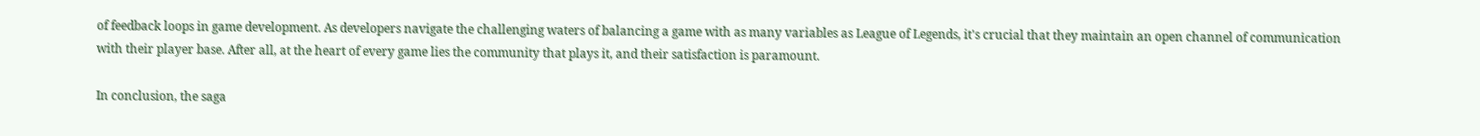of feedback loops in game development. As developers navigate the challenging waters of balancing a game with as many variables as League of Legends, it's crucial that they maintain an open channel of communication with their player base. After all, at the heart of every game lies the community that plays it, and their satisfaction is paramount.

In conclusion, the saga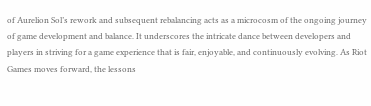of Aurelion Sol’s rework and subsequent rebalancing acts as a microcosm of the ongoing journey of game development and balance. It underscores the intricate dance between developers and players in striving for a game experience that is fair, enjoyable, and continuously evolving. As Riot Games moves forward, the lessons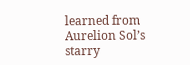learned from Aurelion Sol’s starry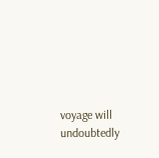voyage will undoubtedly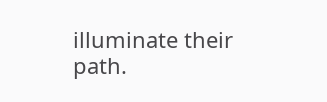illuminate their path.